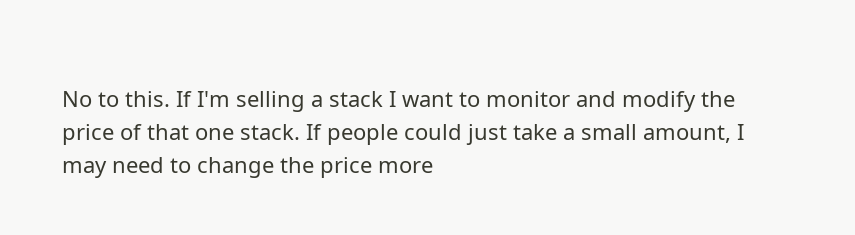No to this. If I'm selling a stack I want to monitor and modify the price of that one stack. If people could just take a small amount, I may need to change the price more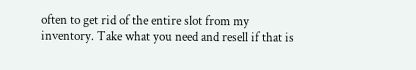often to get rid of the entire slot from my inventory. Take what you need and resell if that is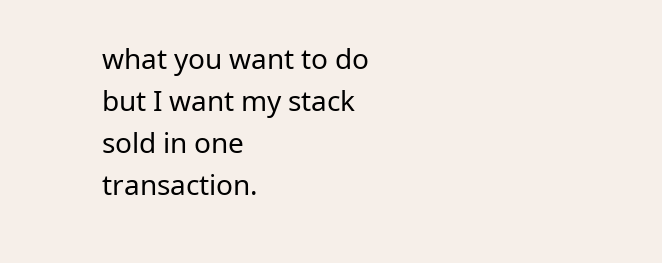what you want to do but I want my stack sold in one transaction.